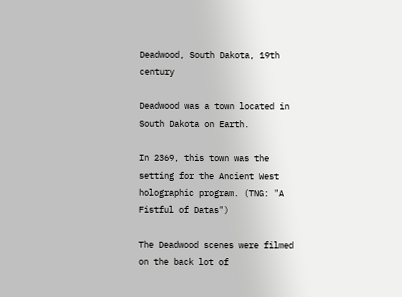Deadwood, South Dakota, 19th century

Deadwood was a town located in South Dakota on Earth.

In 2369, this town was the setting for the Ancient West holographic program. (TNG: "A Fistful of Datas")

The Deadwood scenes were filmed on the back lot of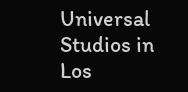Universal Studios in Los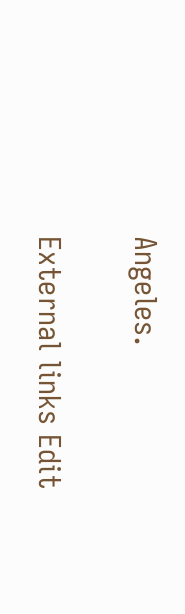Angeles.

External links Edit